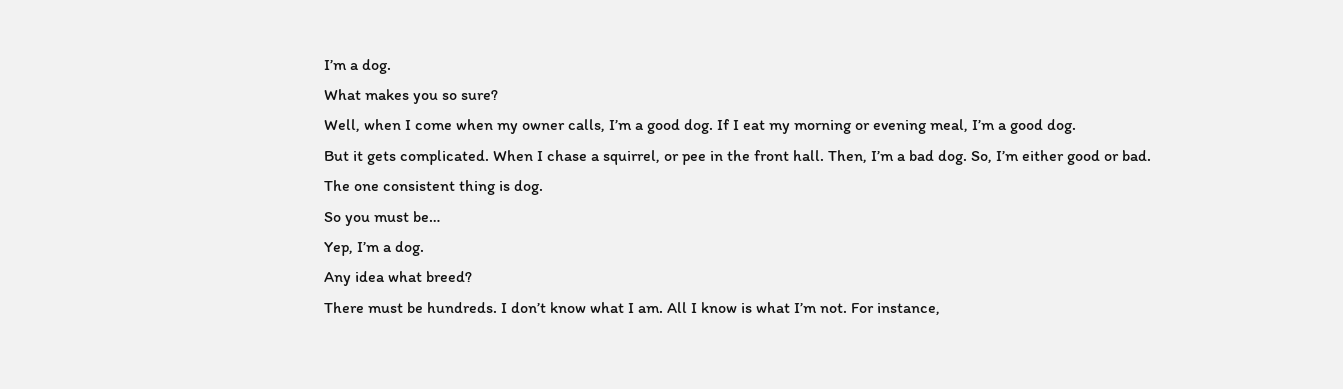I’m a dog.
What makes you so sure?
Well, when I come when my owner calls, I’m a good dog. If I eat my morning or evening meal, I’m a good dog.
But it gets complicated. When I chase a squirrel, or pee in the front hall. Then, I’m a bad dog. So, I’m either good or bad. The one consistent thing is dog.
So you must be…
Yep, I’m a dog.
Any idea what breed?
There must be hundreds. I don’t know what I am. All I know is what I’m not. For instance,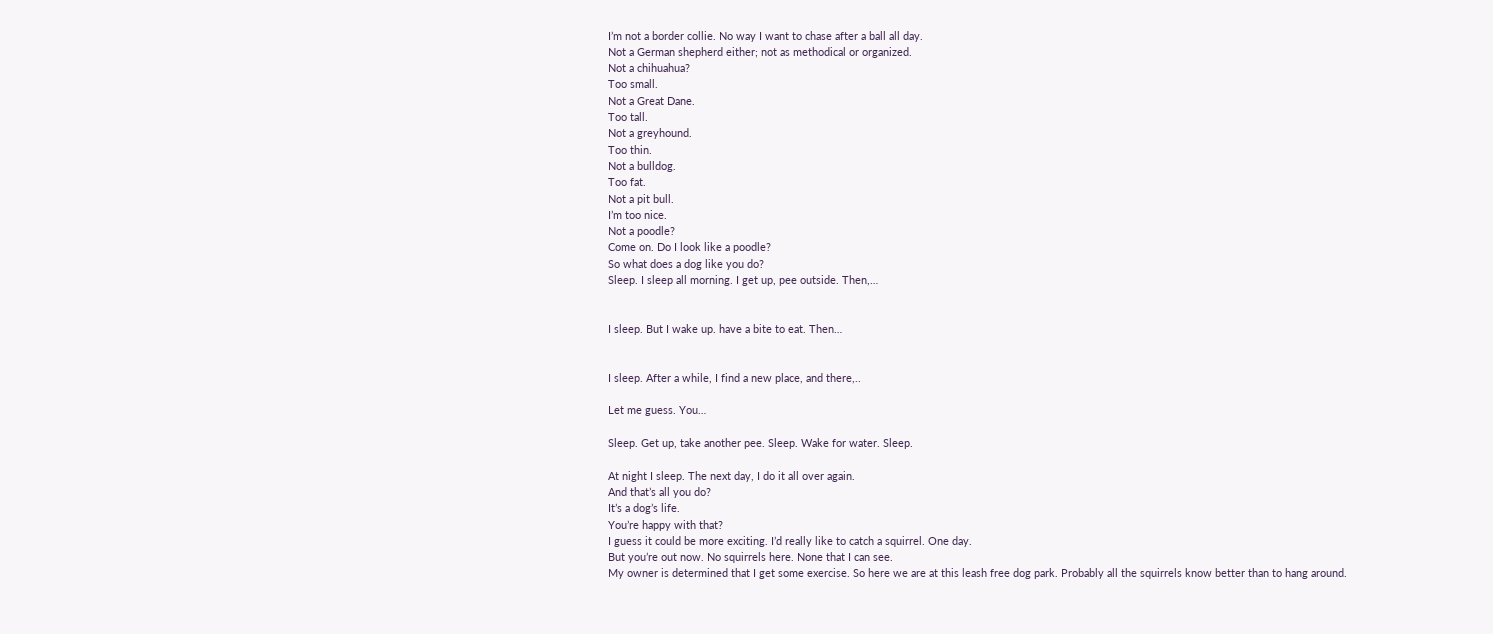I’m not a border collie. No way I want to chase after a ball all day.
Not a German shepherd either; not as methodical or organized.
Not a chihuahua?
Too small.
Not a Great Dane.
Too tall.
Not a greyhound.
Too thin.
Not a bulldog.
Too fat.
Not a pit bull.
I’m too nice.
Not a poodle?
Come on. Do I look like a poodle?
So what does a dog like you do?
Sleep. I sleep all morning. I get up, pee outside. Then,…


I sleep. But I wake up. have a bite to eat. Then…


I sleep. After a while, I find a new place, and there,..

Let me guess. You…

Sleep. Get up, take another pee. Sleep. Wake for water. Sleep.

At night I sleep. The next day, I do it all over again.
And that’s all you do?
It’s a dog’s life.
You’re happy with that?
I guess it could be more exciting. I’d really like to catch a squirrel. One day.
But you’re out now. No squirrels here. None that I can see.
My owner is determined that I get some exercise. So here we are at this leash free dog park. Probably all the squirrels know better than to hang around.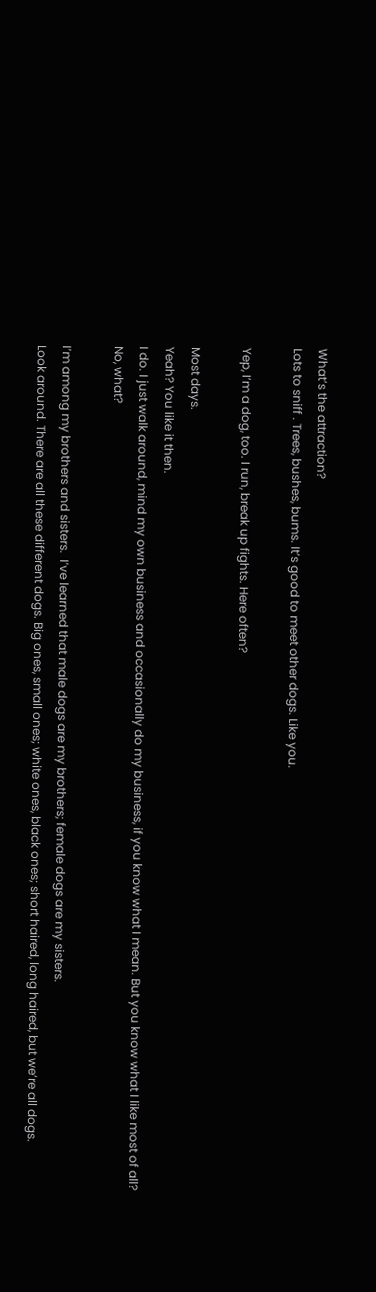What’s the attraction?
Lots to sniff . Trees, bushes, bums. It’s good to meet other dogs. Like you.

Yep, I’m a dog, too. I run, break up fights. Here often?

Most days.
Yeah? You like it then.
I do. I just walk around, mind my own business and occasionally do my business, if you know what I mean. But you know what I like most of all?
No, what?

I’m among my brothers and sisters.  I’ve learned that male dogs are my brothers; female dogs are my sisters.
Look around. There are all these different dogs. Big ones, small ones; white ones, black ones; short haired, long haired, but we’re all dogs.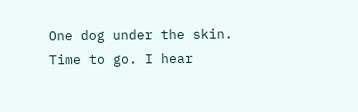One dog under the skin.
Time to go. I hear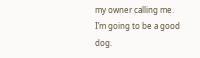my owner calling me. I’m going to be a good dog.